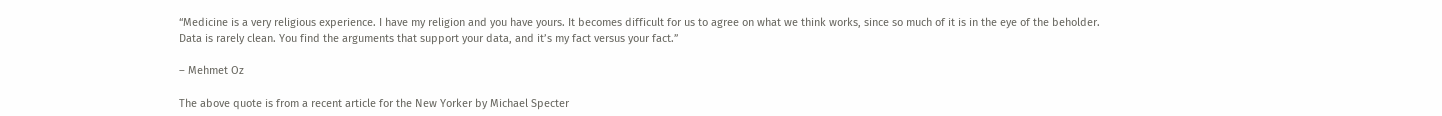“Medicine is a very religious experience. I have my religion and you have yours. It becomes difficult for us to agree on what we think works, since so much of it is in the eye of the beholder. Data is rarely clean. You find the arguments that support your data, and it’s my fact versus your fact.”

– Mehmet Oz

The above quote is from a recent article for the New Yorker by Michael Specter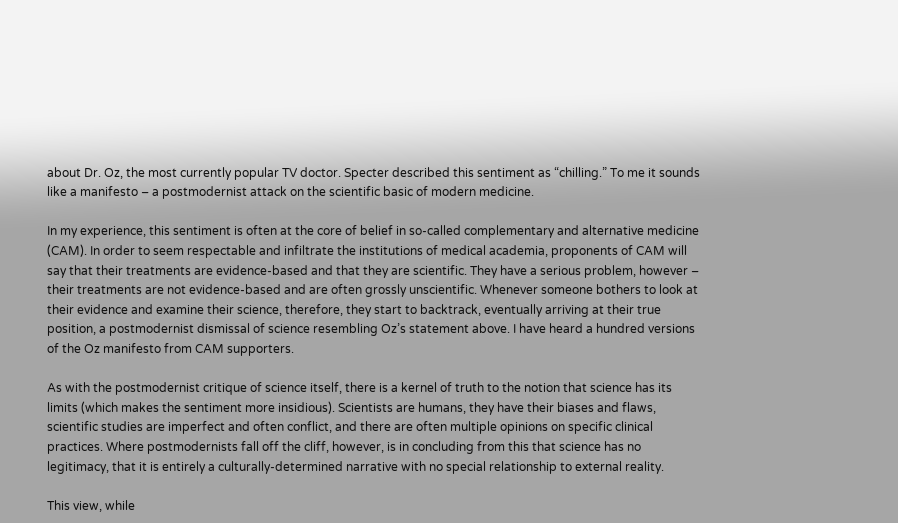about Dr. Oz, the most currently popular TV doctor. Specter described this sentiment as “chilling.” To me it sounds like a manifesto – a postmodernist attack on the scientific basic of modern medicine.

In my experience, this sentiment is often at the core of belief in so-called complementary and alternative medicine (CAM). In order to seem respectable and infiltrate the institutions of medical academia, proponents of CAM will say that their treatments are evidence-based and that they are scientific. They have a serious problem, however – their treatments are not evidence-based and are often grossly unscientific. Whenever someone bothers to look at their evidence and examine their science, therefore, they start to backtrack, eventually arriving at their true position, a postmodernist dismissal of science resembling Oz’s statement above. I have heard a hundred versions of the Oz manifesto from CAM supporters.

As with the postmodernist critique of science itself, there is a kernel of truth to the notion that science has its limits (which makes the sentiment more insidious). Scientists are humans, they have their biases and flaws, scientific studies are imperfect and often conflict, and there are often multiple opinions on specific clinical practices. Where postmodernists fall off the cliff, however, is in concluding from this that science has no legitimacy, that it is entirely a culturally-determined narrative with no special relationship to external reality.

This view, while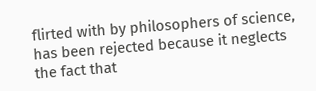flirted with by philosophers of science, has been rejected because it neglects the fact that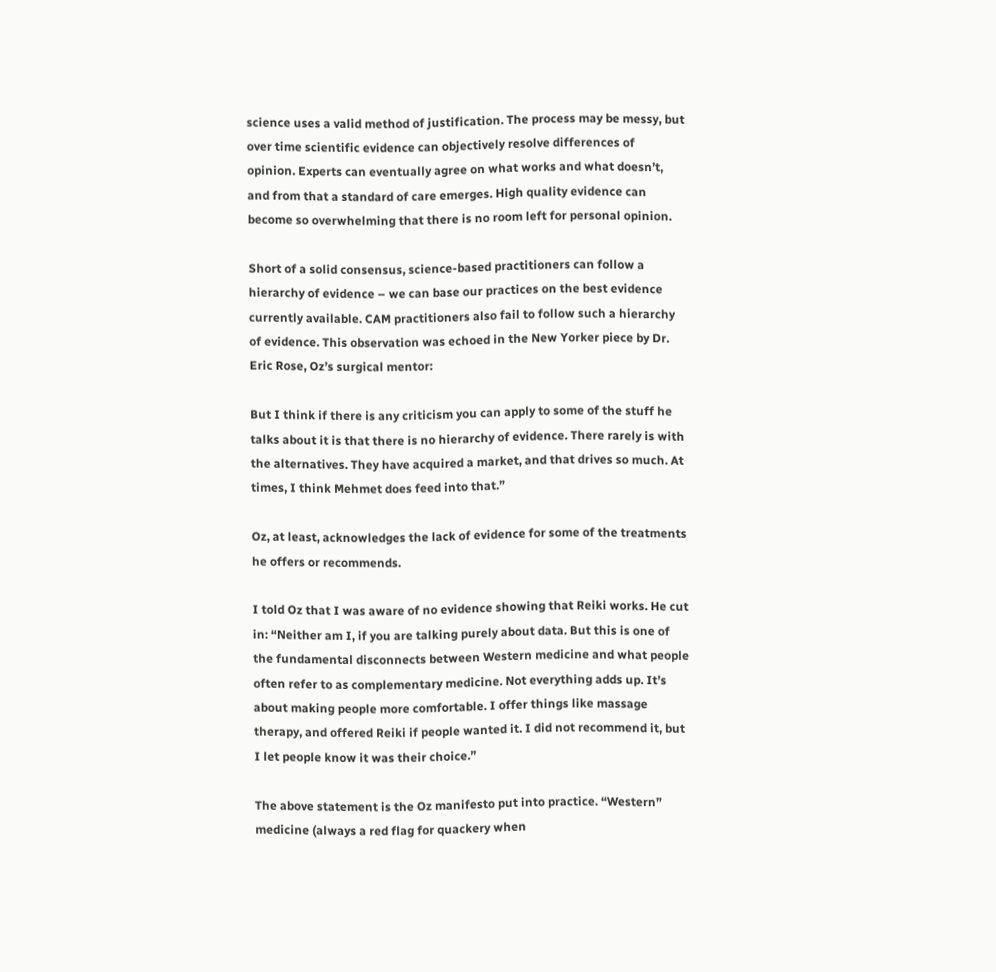science uses a valid method of justification. The process may be messy, but over time scientific evidence can objectively resolve differences of opinion. Experts can eventually agree on what works and what doesn’t, and from that a standard of care emerges. High quality evidence can become so overwhelming that there is no room left for personal opinion.

Short of a solid consensus, science-based practitioners can follow a hierarchy of evidence – we can base our practices on the best evidence currently available. CAM practitioners also fail to follow such a hierarchy of evidence. This observation was echoed in the New Yorker piece by Dr. Eric Rose, Oz’s surgical mentor:

But I think if there is any criticism you can apply to some of the stuff he talks about it is that there is no hierarchy of evidence. There rarely is with the alternatives. They have acquired a market, and that drives so much. At times, I think Mehmet does feed into that.”

Oz, at least, acknowledges the lack of evidence for some of the treatments he offers or recommends.

I told Oz that I was aware of no evidence showing that Reiki works. He cut in: “Neither am I, if you are talking purely about data. But this is one of the fundamental disconnects between Western medicine and what people often refer to as complementary medicine. Not everything adds up. It’s about making people more comfortable. I offer things like massage therapy, and offered Reiki if people wanted it. I did not recommend it, but I let people know it was their choice.”

The above statement is the Oz manifesto put into practice. “Western” medicine (always a red flag for quackery when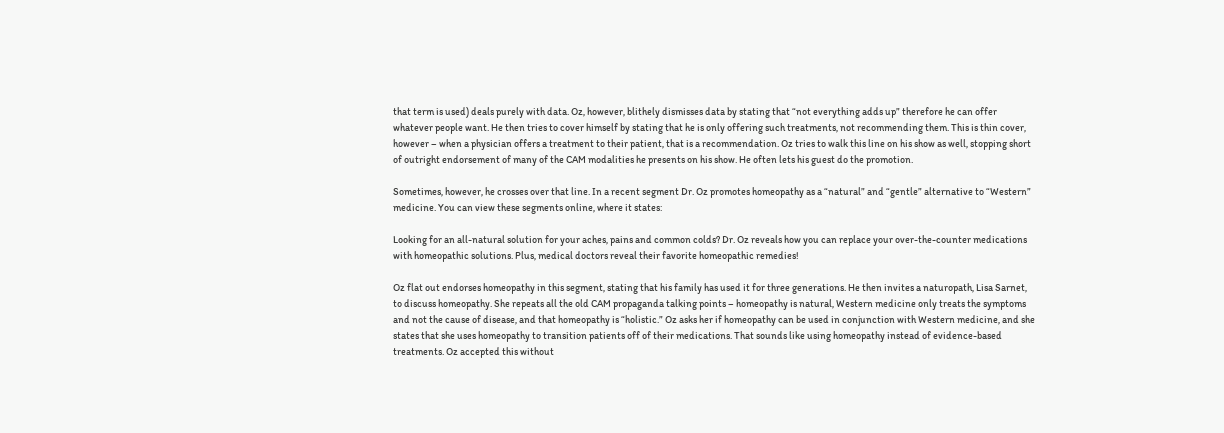that term is used) deals purely with data. Oz, however, blithely dismisses data by stating that “not everything adds up” therefore he can offer whatever people want. He then tries to cover himself by stating that he is only offering such treatments, not recommending them. This is thin cover, however – when a physician offers a treatment to their patient, that is a recommendation. Oz tries to walk this line on his show as well, stopping short of outright endorsement of many of the CAM modalities he presents on his show. He often lets his guest do the promotion.

Sometimes, however, he crosses over that line. In a recent segment Dr. Oz promotes homeopathy as a “natural” and “gentle” alternative to “Western” medicine. You can view these segments online, where it states:

Looking for an all-natural solution for your aches, pains and common colds? Dr. Oz reveals how you can replace your over-the-counter medications with homeopathic solutions. Plus, medical doctors reveal their favorite homeopathic remedies!

Oz flat out endorses homeopathy in this segment, stating that his family has used it for three generations. He then invites a naturopath, Lisa Sarnet, to discuss homeopathy. She repeats all the old CAM propaganda talking points – homeopathy is natural, Western medicine only treats the symptoms and not the cause of disease, and that homeopathy is “holistic.” Oz asks her if homeopathy can be used in conjunction with Western medicine, and she states that she uses homeopathy to transition patients off of their medications. That sounds like using homeopathy instead of evidence-based treatments. Oz accepted this without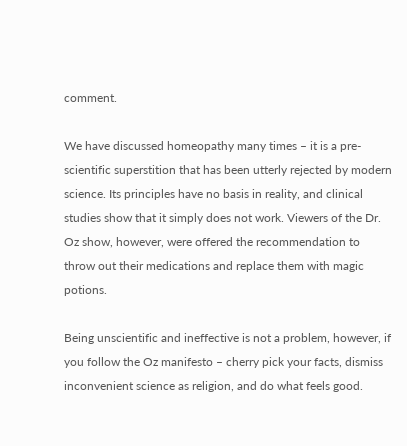comment.

We have discussed homeopathy many times – it is a pre-scientific superstition that has been utterly rejected by modern science. Its principles have no basis in reality, and clinical studies show that it simply does not work. Viewers of the Dr. Oz show, however, were offered the recommendation to throw out their medications and replace them with magic potions.

Being unscientific and ineffective is not a problem, however, if you follow the Oz manifesto – cherry pick your facts, dismiss inconvenient science as religion, and do what feels good.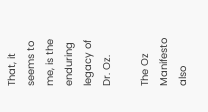That, it seems to me, is the enduring legacy of Dr. Oz.

The Oz Manifesto also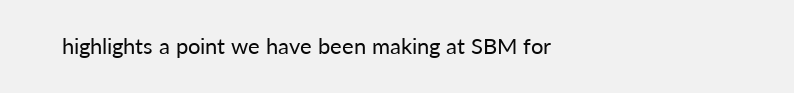highlights a point we have been making at SBM for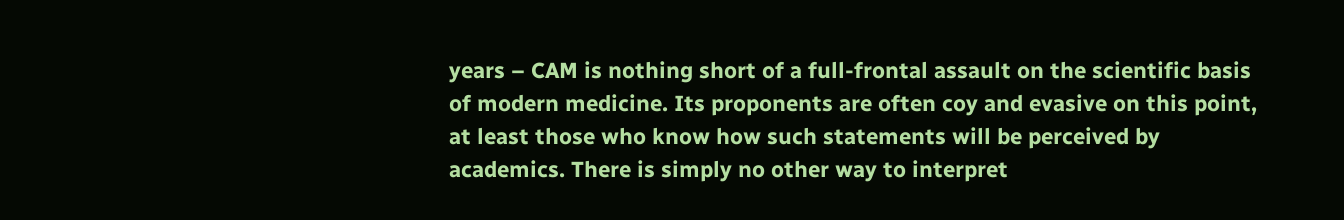years – CAM is nothing short of a full-frontal assault on the scientific basis of modern medicine. Its proponents are often coy and evasive on this point, at least those who know how such statements will be perceived by academics. There is simply no other way to interpret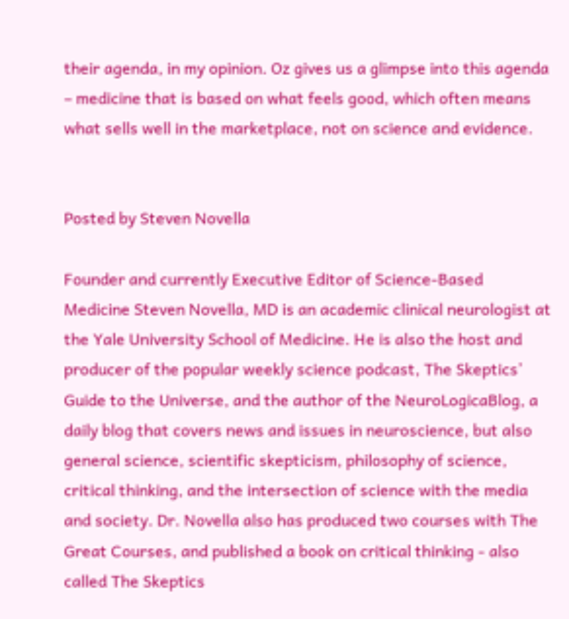their agenda, in my opinion. Oz gives us a glimpse into this agenda – medicine that is based on what feels good, which often means what sells well in the marketplace, not on science and evidence.


Posted by Steven Novella

Founder and currently Executive Editor of Science-Based Medicine Steven Novella, MD is an academic clinical neurologist at the Yale University School of Medicine. He is also the host and producer of the popular weekly science podcast, The Skeptics’ Guide to the Universe, and the author of the NeuroLogicaBlog, a daily blog that covers news and issues in neuroscience, but also general science, scientific skepticism, philosophy of science, critical thinking, and the intersection of science with the media and society. Dr. Novella also has produced two courses with The Great Courses, and published a book on critical thinking - also called The Skeptics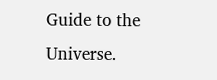Guide to the Universe.